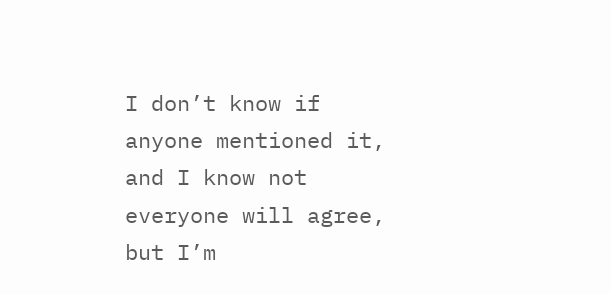I don’t know if anyone mentioned it, and I know not everyone will agree, but I’m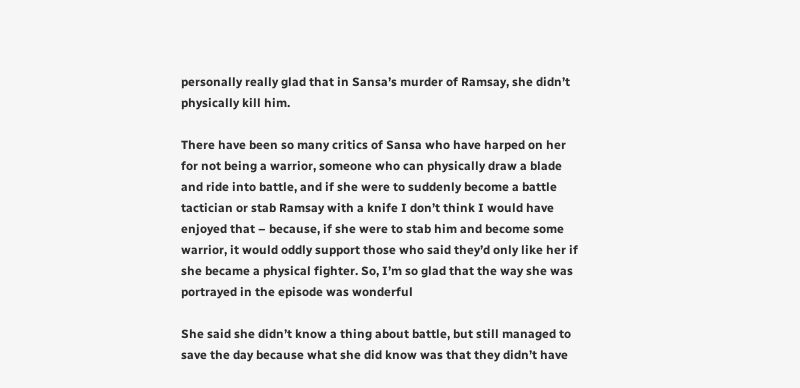personally really glad that in Sansa’s murder of Ramsay, she didn’t physically kill him.

There have been so many critics of Sansa who have harped on her for not being a warrior, someone who can physically draw a blade and ride into battle, and if she were to suddenly become a battle tactician or stab Ramsay with a knife I don’t think I would have enjoyed that – because, if she were to stab him and become some warrior, it would oddly support those who said they’d only like her if she became a physical fighter. So, I’m so glad that the way she was portrayed in the episode was wonderful

She said she didn’t know a thing about battle, but still managed to save the day because what she did know was that they didn’t have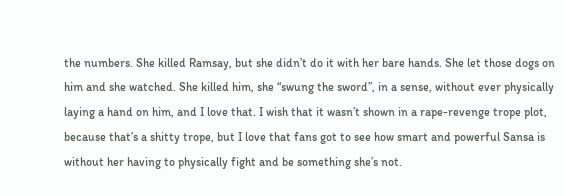the numbers. She killed Ramsay, but she didn’t do it with her bare hands. She let those dogs on him and she watched. She killed him, she “swung the sword”, in a sense, without ever physically laying a hand on him, and I love that. I wish that it wasn’t shown in a rape-revenge trope plot, because that’s a shitty trope, but I love that fans got to see how smart and powerful Sansa is without her having to physically fight and be something she’s not.